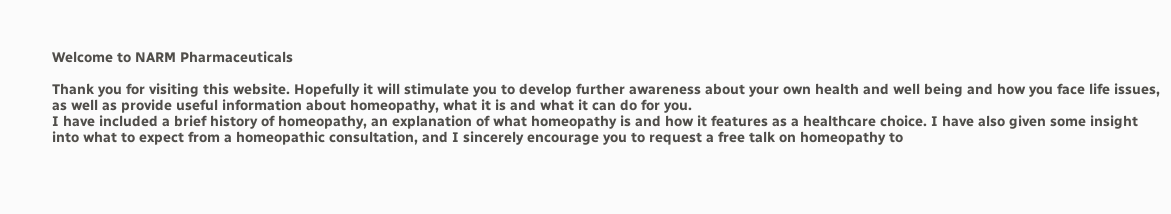Welcome to NARM Pharmaceuticals

Thank you for visiting this website. Hopefully it will stimulate you to develop further awareness about your own health and well being and how you face life issues, as well as provide useful information about homeopathy, what it is and what it can do for you.
I have included a brief history of homeopathy, an explanation of what homeopathy is and how it features as a healthcare choice. I have also given some insight into what to expect from a homeopathic consultation, and I sincerely encourage you to request a free talk on homeopathy to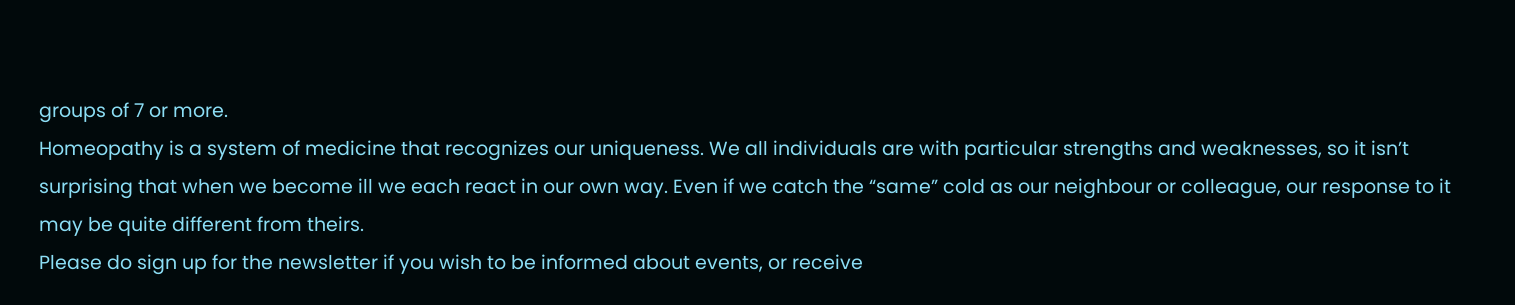groups of 7 or more.
Homeopathy is a system of medicine that recognizes our uniqueness. We all individuals are with particular strengths and weaknesses, so it isn’t surprising that when we become ill we each react in our own way. Even if we catch the “same” cold as our neighbour or colleague, our response to it may be quite different from theirs.
Please do sign up for the newsletter if you wish to be informed about events, or receive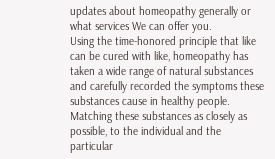updates about homeopathy generally or what services We can offer you.
Using the time-honored principle that like can be cured with like, homeopathy has taken a wide range of natural substances and carefully recorded the symptoms these substances cause in healthy people. Matching these substances as closely as possible, to the individual and the particular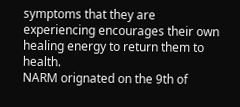symptoms that they are experiencing encourages their own healing energy to return them to health.
NARM orignated on the 9th of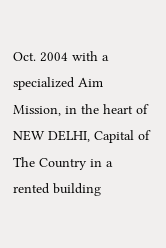Oct. 2004 with a specialized Aim Mission, in the heart of NEW DELHI, Capital of The Country in a rented building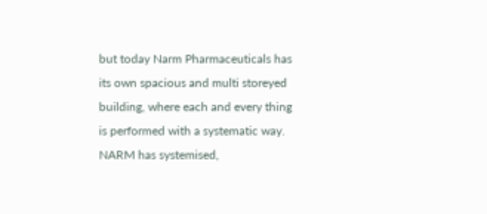but today Narm Pharmaceuticals has its own spacious and multi storeyed building, where each and every thing is performed with a systematic way.
NARM has systemised,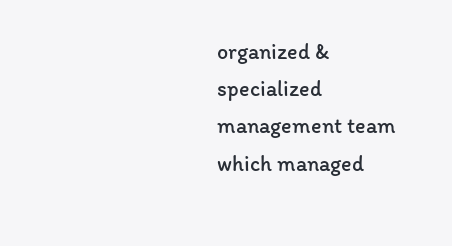organized & specialized management team which managed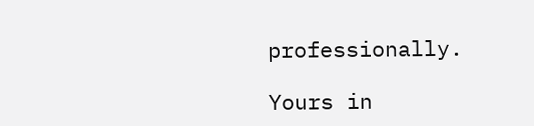professionally.

Yours in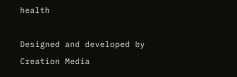health

Designed and developed by Creation Media